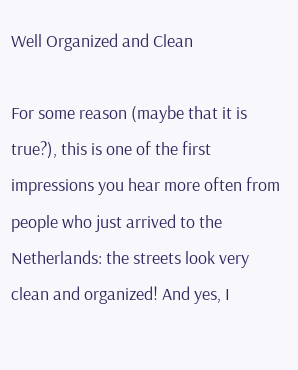Well Organized and Clean

For some reason (maybe that it is true?), this is one of the first impressions you hear more often from people who just arrived to the Netherlands: the streets look very clean and organized! And yes, I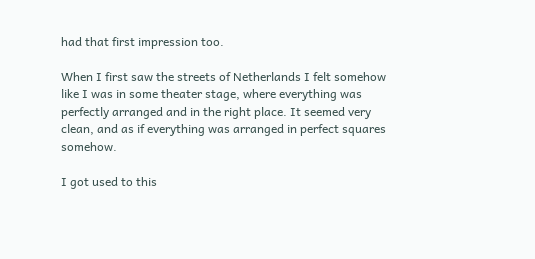had that first impression too.

When I first saw the streets of Netherlands I felt somehow like I was in some theater stage, where everything was perfectly arranged and in the right place. It seemed very clean, and as if everything was arranged in perfect squares somehow.

I got used to this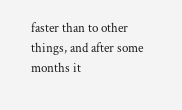faster than to other things, and after some months it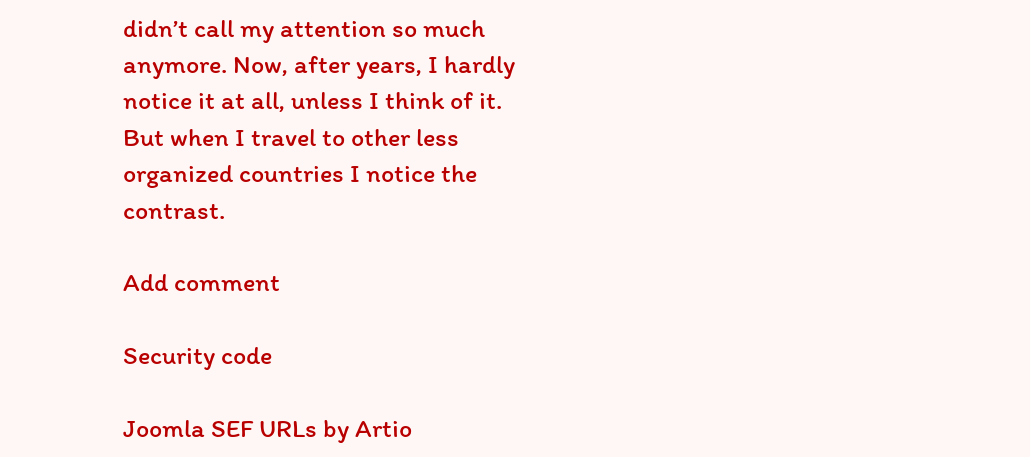didn’t call my attention so much anymore. Now, after years, I hardly notice it at all, unless I think of it. But when I travel to other less organized countries I notice the contrast.

Add comment

Security code

Joomla SEF URLs by Artio